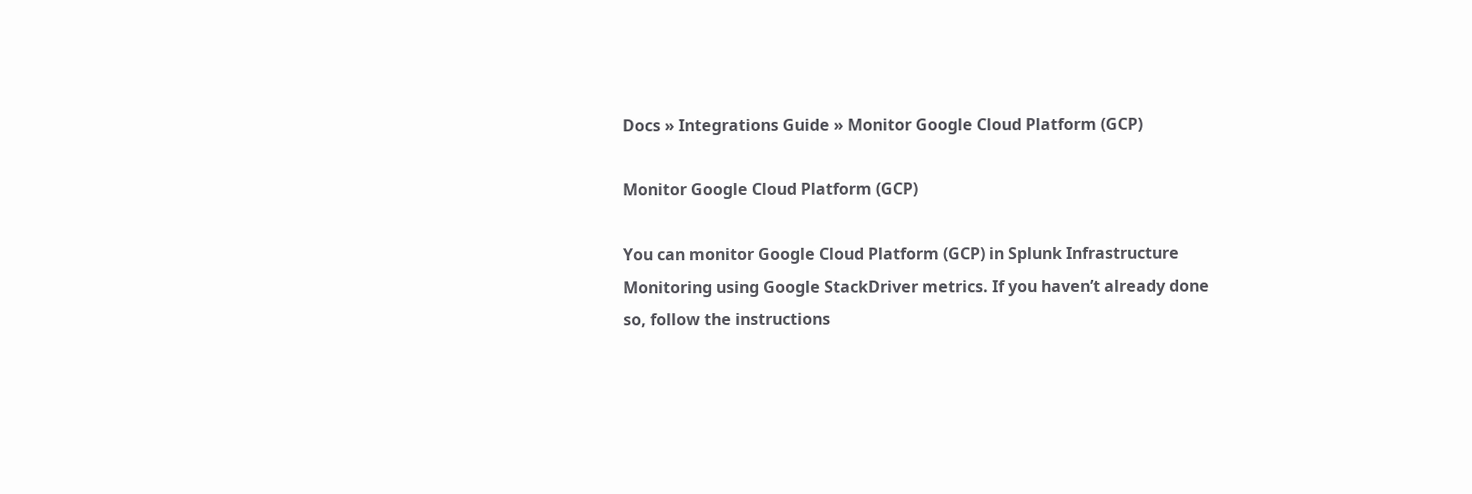Docs » Integrations Guide » Monitor Google Cloud Platform (GCP)

Monitor Google Cloud Platform (GCP)

You can monitor Google Cloud Platform (GCP) in Splunk Infrastructure Monitoring using Google StackDriver metrics. If you haven’t already done so, follow the instructions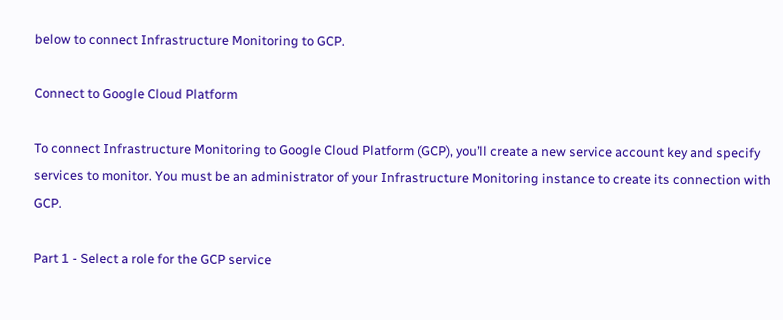below to connect Infrastructure Monitoring to GCP.

Connect to Google Cloud Platform

To connect Infrastructure Monitoring to Google Cloud Platform (GCP), you’ll create a new service account key and specify services to monitor. You must be an administrator of your Infrastructure Monitoring instance to create its connection with GCP.

Part 1 - Select a role for the GCP service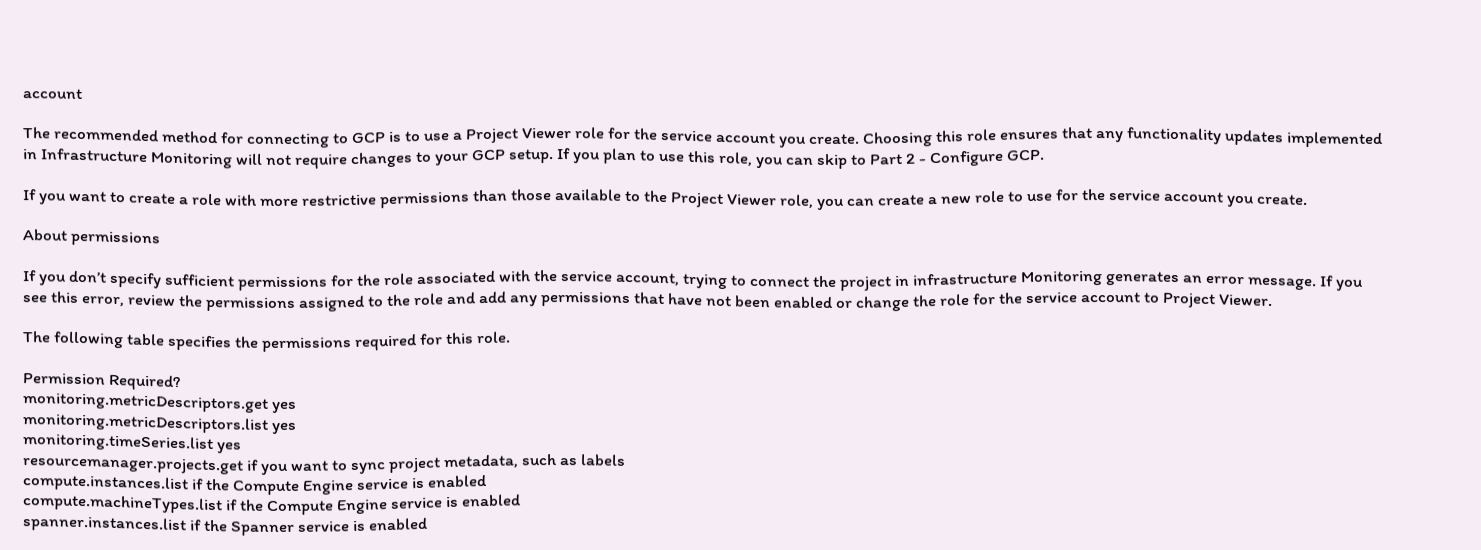account

The recommended method for connecting to GCP is to use a Project Viewer role for the service account you create. Choosing this role ensures that any functionality updates implemented in Infrastructure Monitoring will not require changes to your GCP setup. If you plan to use this role, you can skip to Part 2 - Configure GCP.

If you want to create a role with more restrictive permissions than those available to the Project Viewer role, you can create a new role to use for the service account you create.

About permissions

If you don’t specify sufficient permissions for the role associated with the service account, trying to connect the project in infrastructure Monitoring generates an error message. If you see this error, review the permissions assigned to the role and add any permissions that have not been enabled or change the role for the service account to Project Viewer.

The following table specifies the permissions required for this role.

Permission Required?
monitoring.metricDescriptors.get yes
monitoring.metricDescriptors.list yes
monitoring.timeSeries.list yes
resourcemanager.projects.get if you want to sync project metadata, such as labels
compute.instances.list if the Compute Engine service is enabled
compute.machineTypes.list if the Compute Engine service is enabled
spanner.instances.list if the Spanner service is enabled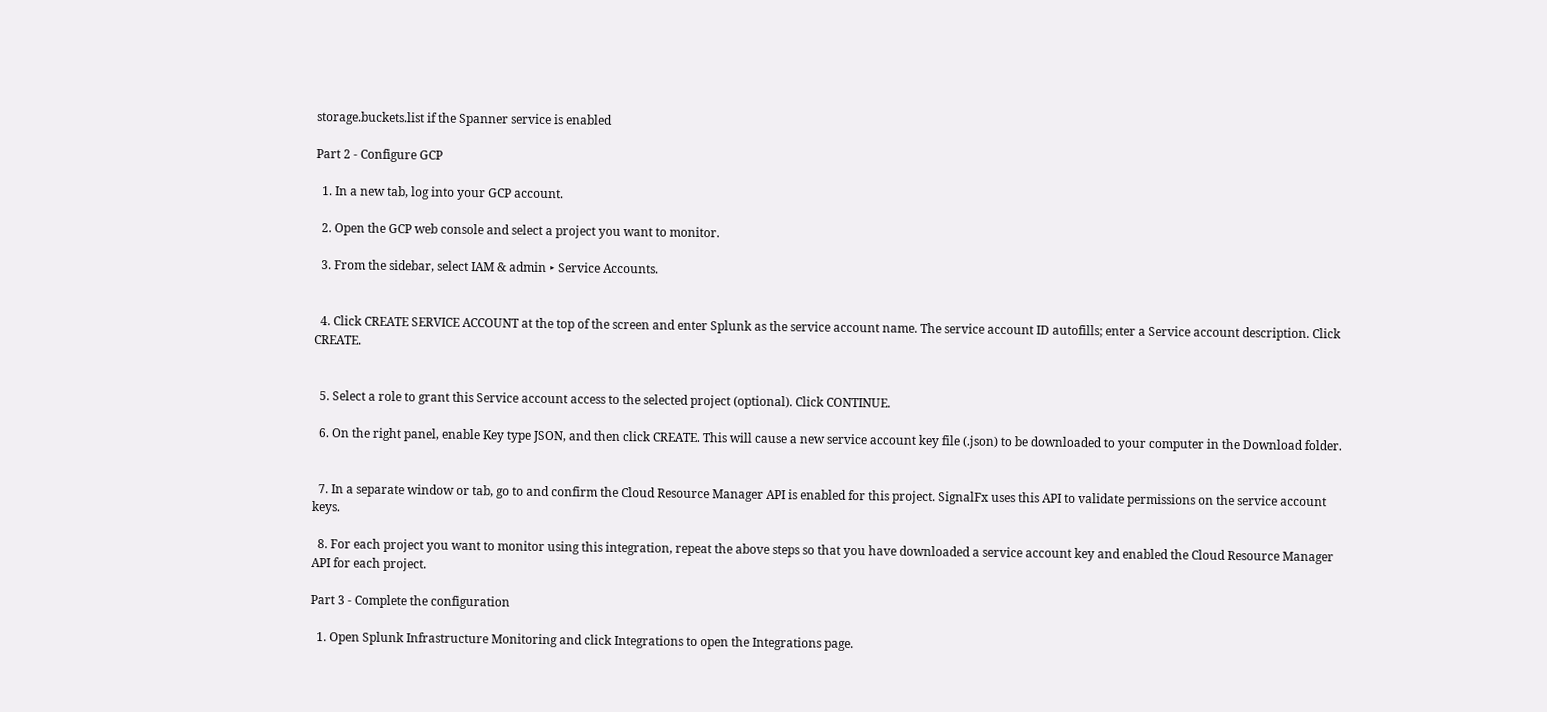storage.buckets.list if the Spanner service is enabled

Part 2 - Configure GCP

  1. In a new tab, log into your GCP account.

  2. Open the GCP web console and select a project you want to monitor.

  3. From the sidebar, select IAM & admin ‣ Service Accounts.


  4. Click CREATE SERVICE ACCOUNT at the top of the screen and enter Splunk as the service account name. The service account ID autofills; enter a Service account description. Click CREATE.


  5. Select a role to grant this Service account access to the selected project (optional). Click CONTINUE.

  6. On the right panel, enable Key type JSON, and then click CREATE. This will cause a new service account key file (.json) to be downloaded to your computer in the Download folder.


  7. In a separate window or tab, go to and confirm the Cloud Resource Manager API is enabled for this project. SignalFx uses this API to validate permissions on the service account keys.

  8. For each project you want to monitor using this integration, repeat the above steps so that you have downloaded a service account key and enabled the Cloud Resource Manager API for each project.

Part 3 - Complete the configuration

  1. Open Splunk Infrastructure Monitoring and click Integrations to open the Integrations page.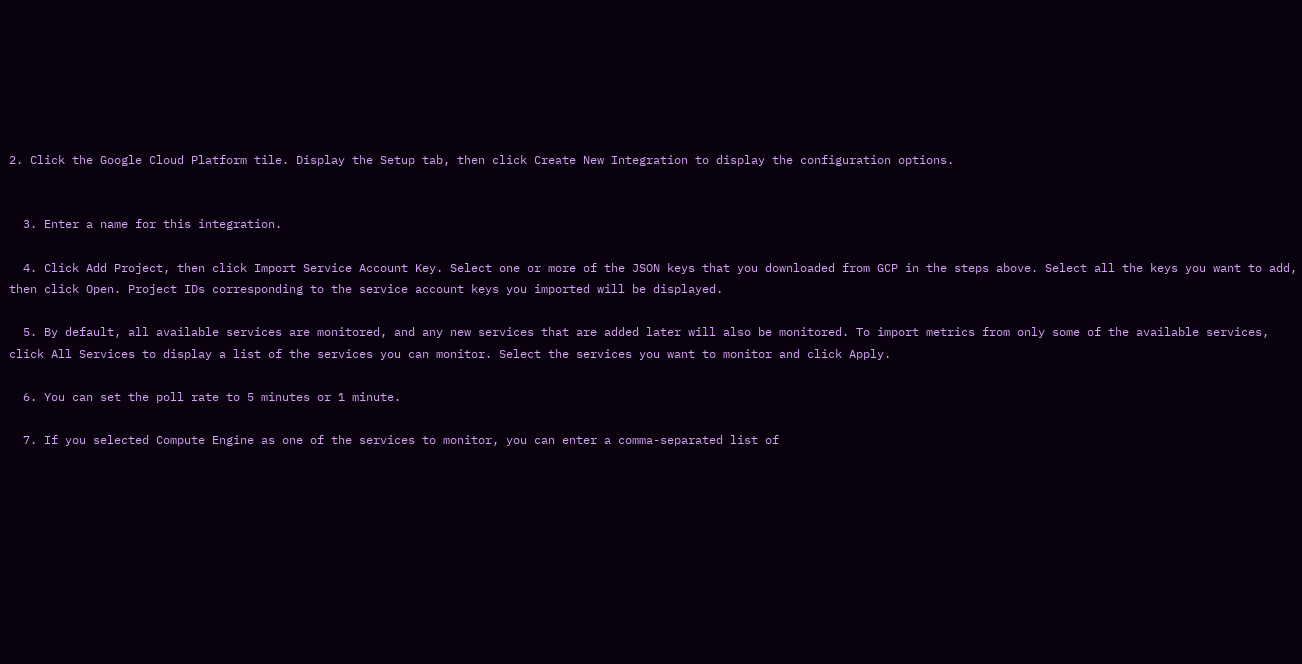2. Click the Google Cloud Platform tile. Display the Setup tab, then click Create New Integration to display the configuration options.


  3. Enter a name for this integration.

  4. Click Add Project, then click Import Service Account Key. Select one or more of the JSON keys that you downloaded from GCP in the steps above. Select all the keys you want to add, then click Open. Project IDs corresponding to the service account keys you imported will be displayed.

  5. By default, all available services are monitored, and any new services that are added later will also be monitored. To import metrics from only some of the available services, click All Services to display a list of the services you can monitor. Select the services you want to monitor and click Apply.

  6. You can set the poll rate to 5 minutes or 1 minute.

  7. If you selected Compute Engine as one of the services to monitor, you can enter a comma-separated list of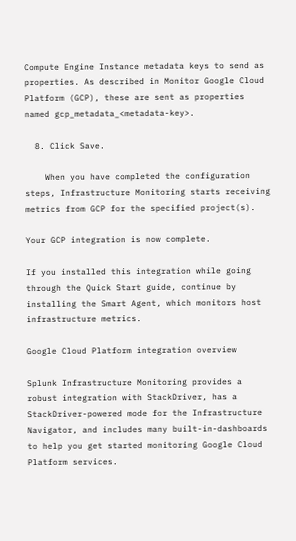Compute Engine Instance metadata keys to send as properties. As described in Monitor Google Cloud Platform (GCP), these are sent as properties named gcp_metadata_<metadata-key>.

  8. Click Save.

    When you have completed the configuration steps, Infrastructure Monitoring starts receiving metrics from GCP for the specified project(s).

Your GCP integration is now complete.

If you installed this integration while going through the Quick Start guide, continue by installing the Smart Agent, which monitors host infrastructure metrics.

Google Cloud Platform integration overview

Splunk Infrastructure Monitoring provides a robust integration with StackDriver, has a StackDriver-powered mode for the Infrastructure Navigator, and includes many built-in-dashboards to help you get started monitoring Google Cloud Platform services.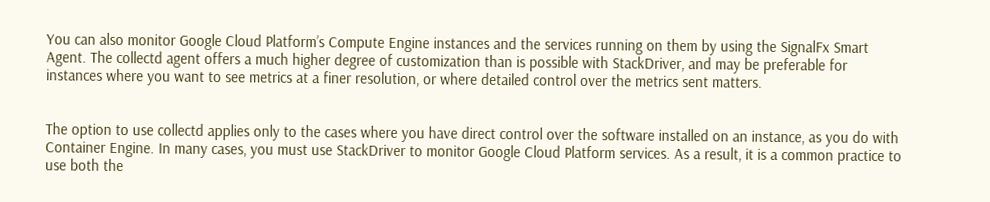You can also monitor Google Cloud Platform’s Compute Engine instances and the services running on them by using the SignalFx Smart Agent. The collectd agent offers a much higher degree of customization than is possible with StackDriver, and may be preferable for instances where you want to see metrics at a finer resolution, or where detailed control over the metrics sent matters.


The option to use collectd applies only to the cases where you have direct control over the software installed on an instance, as you do with Container Engine. In many cases, you must use StackDriver to monitor Google Cloud Platform services. As a result, it is a common practice to use both the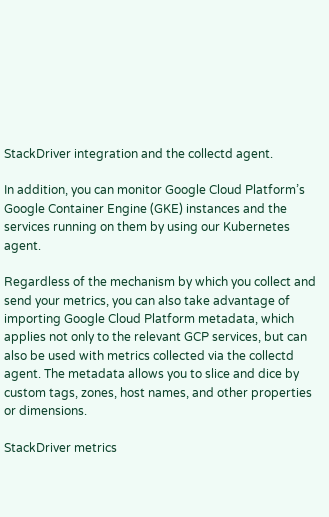StackDriver integration and the collectd agent.

In addition, you can monitor Google Cloud Platform’s Google Container Engine (GKE) instances and the services running on them by using our Kubernetes agent.

Regardless of the mechanism by which you collect and send your metrics, you can also take advantage of importing Google Cloud Platform metadata, which applies not only to the relevant GCP services, but can also be used with metrics collected via the collectd agent. The metadata allows you to slice and dice by custom tags, zones, host names, and other properties or dimensions.

StackDriver metrics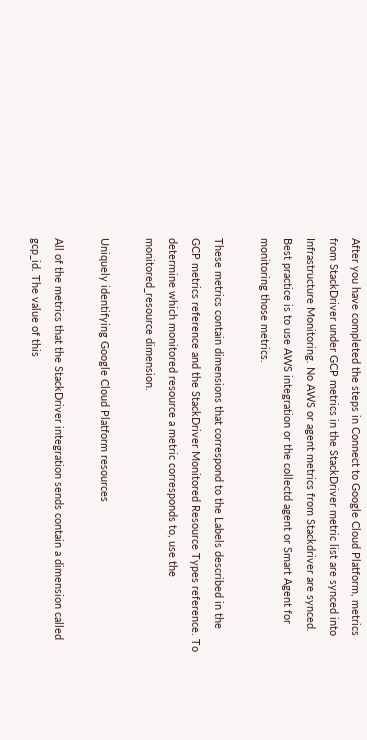After you have completed the steps in Connect to Google Cloud Platform, metrics from StackDriver under GCP metrics in the StackDriver metric list are synced into Infrastructure Monitoring. No AWS or agent metrics from Stackdriver are synced. Best practice is to use AWS integration or the collectd agent or Smart Agent for monitoring those metrics.

These metrics contain dimensions that correspond to the Labels described in the GCP metrics reference and the StackDriver Monitored Resource Types reference. To determine which monitored resource a metric corresponds to, use the monitored_resource dimension.

Uniquely identifying Google Cloud Platform resources

All of the metrics that the StackDriver integration sends contain a dimension called gcp_id. The value of this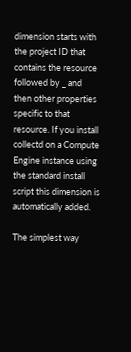dimension starts with the project ID that contains the resource followed by _ and then other properties specific to that resource. If you install collectd on a Compute Engine instance using the standard install script this dimension is automatically added.

The simplest way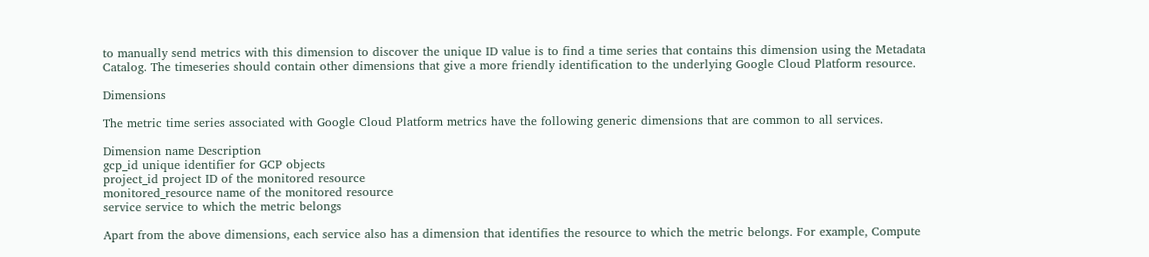to manually send metrics with this dimension to discover the unique ID value is to find a time series that contains this dimension using the Metadata Catalog. The timeseries should contain other dimensions that give a more friendly identification to the underlying Google Cloud Platform resource.

Dimensions

The metric time series associated with Google Cloud Platform metrics have the following generic dimensions that are common to all services.

Dimension name Description
gcp_id unique identifier for GCP objects
project_id project ID of the monitored resource
monitored_resource name of the monitored resource
service service to which the metric belongs

Apart from the above dimensions, each service also has a dimension that identifies the resource to which the metric belongs. For example, Compute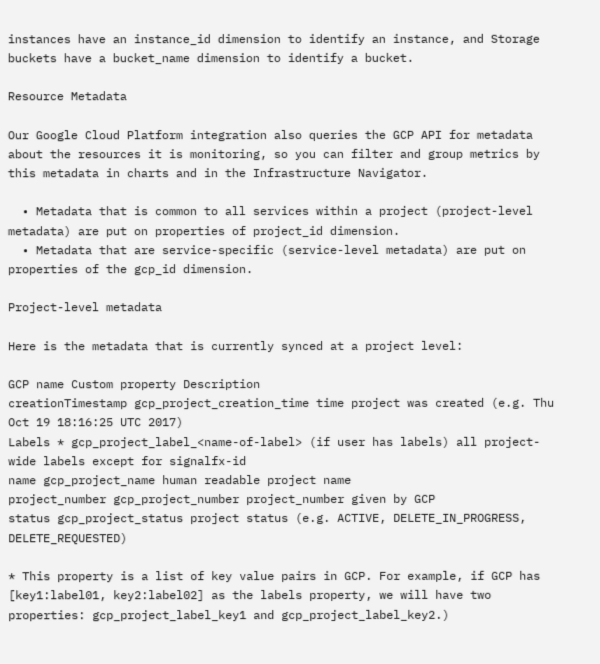instances have an instance_id dimension to identify an instance, and Storage buckets have a bucket_name dimension to identify a bucket.

Resource Metadata

Our Google Cloud Platform integration also queries the GCP API for metadata about the resources it is monitoring, so you can filter and group metrics by this metadata in charts and in the Infrastructure Navigator.

  • Metadata that is common to all services within a project (project-level metadata) are put on properties of project_id dimension.
  • Metadata that are service-specific (service-level metadata) are put on properties of the gcp_id dimension.

Project-level metadata

Here is the metadata that is currently synced at a project level:

GCP name Custom property Description
creationTimestamp gcp_project_creation_time time project was created (e.g. Thu Oct 19 18:16:25 UTC 2017)
Labels * gcp_project_label_<name-of-label> (if user has labels) all project-wide labels except for signalfx-id
name gcp_project_name human readable project name
project_number gcp_project_number project_number given by GCP
status gcp_project_status project status (e.g. ACTIVE, DELETE_IN_PROGRESS, DELETE_REQUESTED)

* This property is a list of key value pairs in GCP. For example, if GCP has [key1:label01, key2:label02] as the labels property, we will have two properties: gcp_project_label_key1 and gcp_project_label_key2.)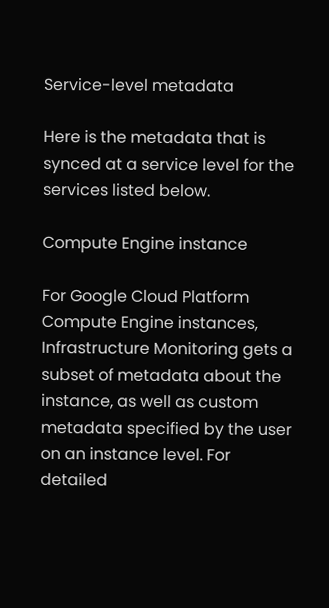Service-level metadata

Here is the metadata that is synced at a service level for the services listed below.

Compute Engine instance

For Google Cloud Platform Compute Engine instances, Infrastructure Monitoring gets a subset of metadata about the instance, as well as custom metadata specified by the user on an instance level. For detailed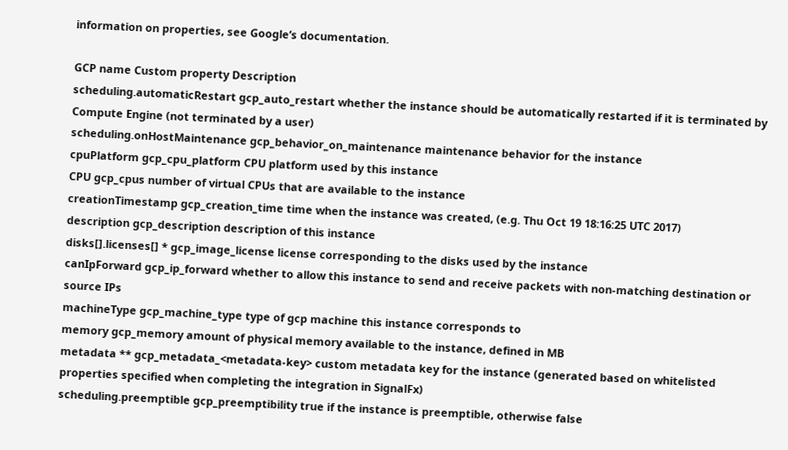information on properties, see Google’s documentation.

GCP name Custom property Description
scheduling.automaticRestart gcp_auto_restart whether the instance should be automatically restarted if it is terminated by Compute Engine (not terminated by a user)
scheduling.onHostMaintenance gcp_behavior_on_maintenance maintenance behavior for the instance
cpuPlatform gcp_cpu_platform CPU platform used by this instance
CPU gcp_cpus number of virtual CPUs that are available to the instance
creationTimestamp gcp_creation_time time when the instance was created, (e.g. Thu Oct 19 18:16:25 UTC 2017)
description gcp_description description of this instance
disks[].licenses[] * gcp_image_license license corresponding to the disks used by the instance
canIpForward gcp_ip_forward whether to allow this instance to send and receive packets with non-matching destination or source IPs
machineType gcp_machine_type type of gcp machine this instance corresponds to
memory gcp_memory amount of physical memory available to the instance, defined in MB
metadata ** gcp_metadata_<metadata-key> custom metadata key for the instance (generated based on whitelisted properties specified when completing the integration in SignalFx)
scheduling.preemptible gcp_preemptibility true if the instance is preemptible, otherwise false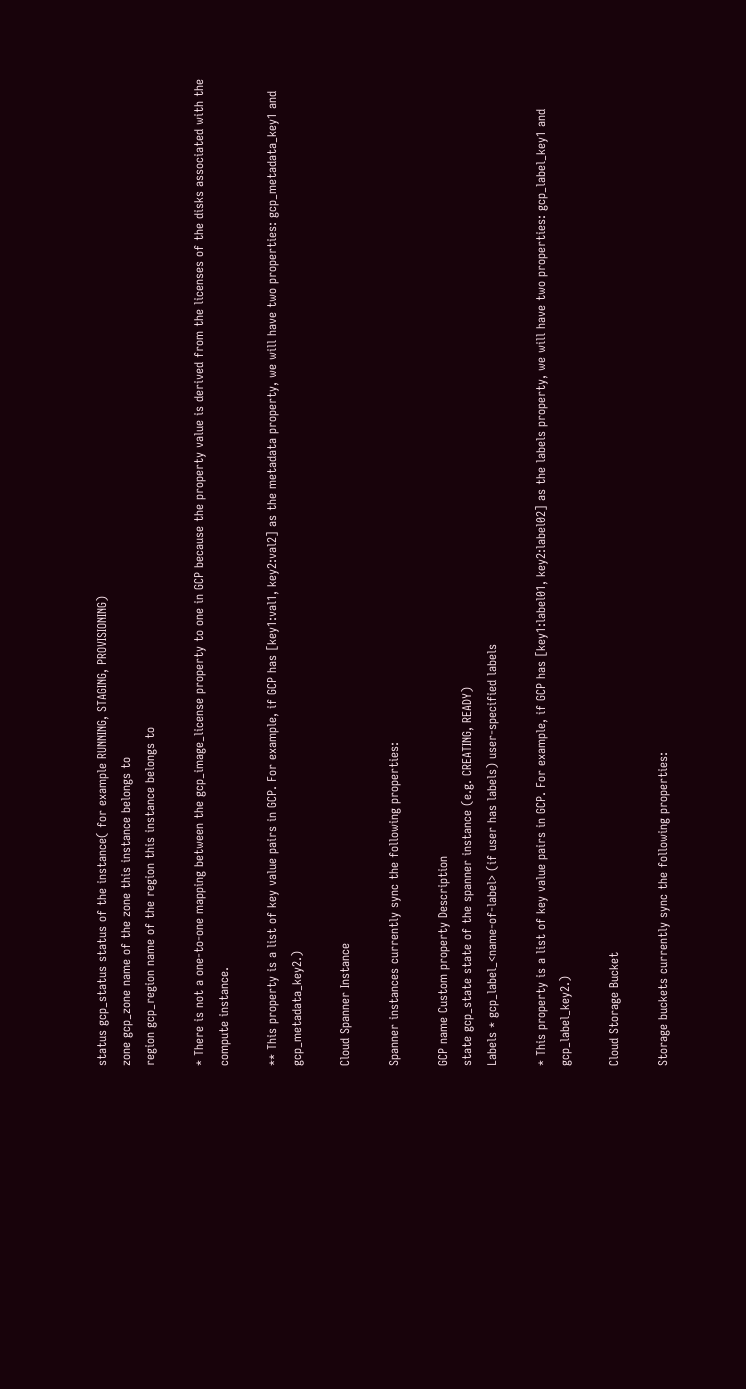status gcp_status status of the instance( for example RUNNING, STAGING, PROVISIONING)
zone gcp_zone name of the zone this instance belongs to
region gcp_region name of the region this instance belongs to

* There is not a one-to-one mapping between the gcp_image_license property to one in GCP because the property value is derived from the licenses of the disks associated with the compute instance.

** This property is a list of key value pairs in GCP. For example, if GCP has [key1:val1, key2:val2] as the metadata property, we will have two properties: gcp_metadata_key1 and gcp_metadata_key2.)

Cloud Spanner Instance

Spanner instances currently sync the following properties:

GCP name Custom property Description
state gcp_state state of the spanner instance (e.g. CREATING, READY)
Labels * gcp_label_<name-of-label> (if user has labels) user‑specified labels

* This property is a list of key value pairs in GCP. For example, if GCP has [key1:label01, key2:label02] as the labels property, we will have two properties: gcp_label_key1 and gcp_label_key2.)

Cloud Storage Bucket

Storage buckets currently sync the following properties: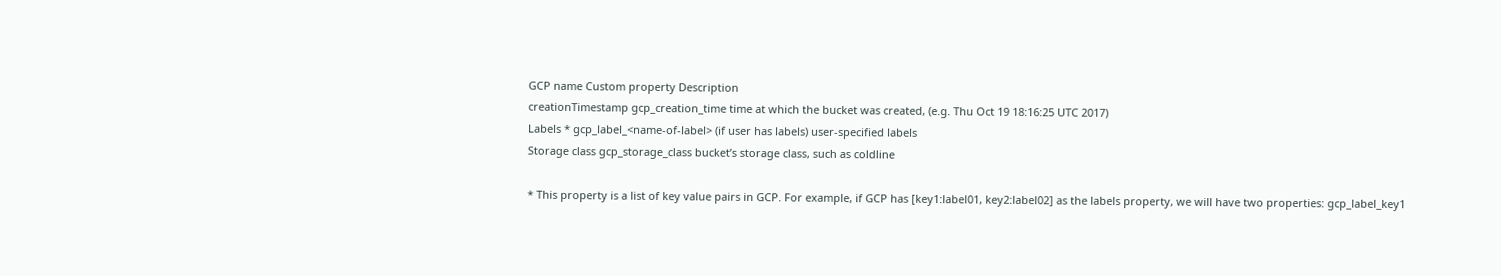GCP name Custom property Description
creationTimestamp gcp_creation_time time at which the bucket was created, (e.g. Thu Oct 19 18:16:25 UTC 2017)
Labels * gcp_label_<name-of-label> (if user has labels) user‑specified labels
Storage class gcp_storage_class bucket’s storage class, such as coldline

* This property is a list of key value pairs in GCP. For example, if GCP has [key1:label01, key2:label02] as the labels property, we will have two properties: gcp_label_key1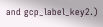and gcp_label_key2.)